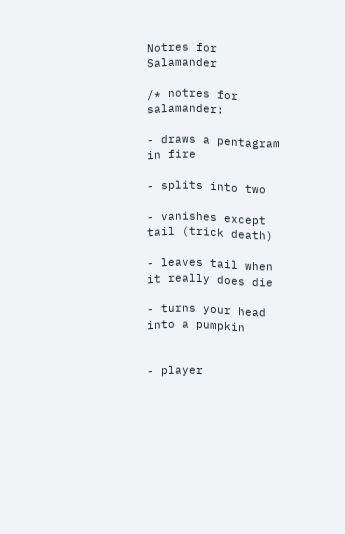Notres for Salamander

/* notres for salamander:

- draws a pentagram in fire

- splits into two

- vanishes except tail (trick death)

- leaves tail when it really does die

- turns your head into a pumpkin


- player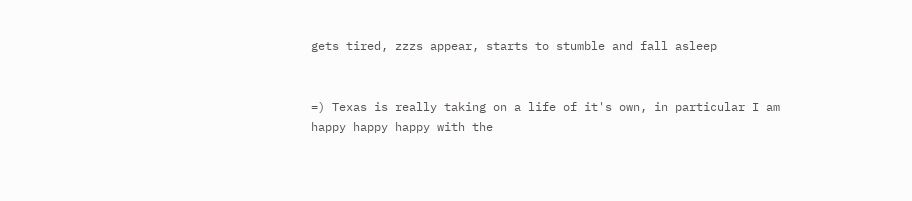gets tired, zzzs appear, starts to stumble and fall asleep


=) Texas is really taking on a life of it's own, in particular I am happy happy happy with the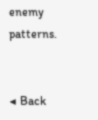enemy patterns.


◀ Back